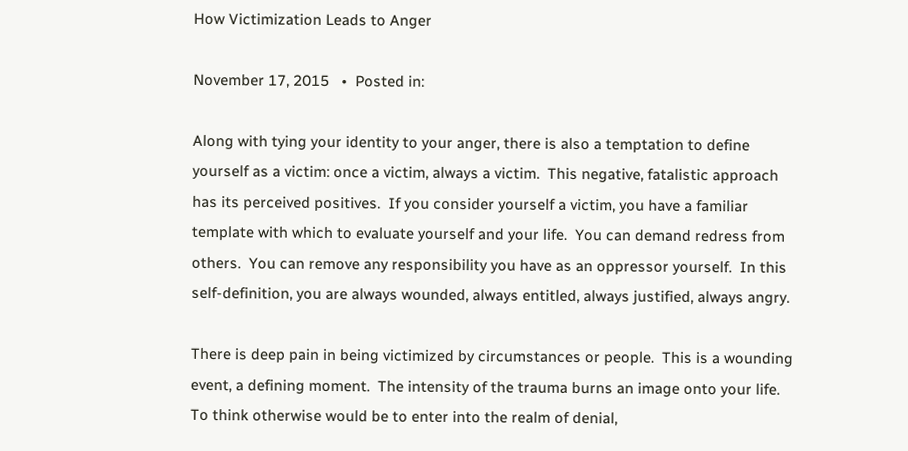How Victimization Leads to Anger

November 17, 2015   •  Posted in:

Along with tying your identity to your anger, there is also a temptation to define yourself as a victim: once a victim, always a victim.  This negative, fatalistic approach has its perceived positives.  If you consider yourself a victim, you have a familiar template with which to evaluate yourself and your life.  You can demand redress from others.  You can remove any responsibility you have as an oppressor yourself.  In this self-definition, you are always wounded, always entitled, always justified, always angry.

There is deep pain in being victimized by circumstances or people.  This is a wounding event, a defining moment.  The intensity of the trauma burns an image onto your life.  To think otherwise would be to enter into the realm of denial,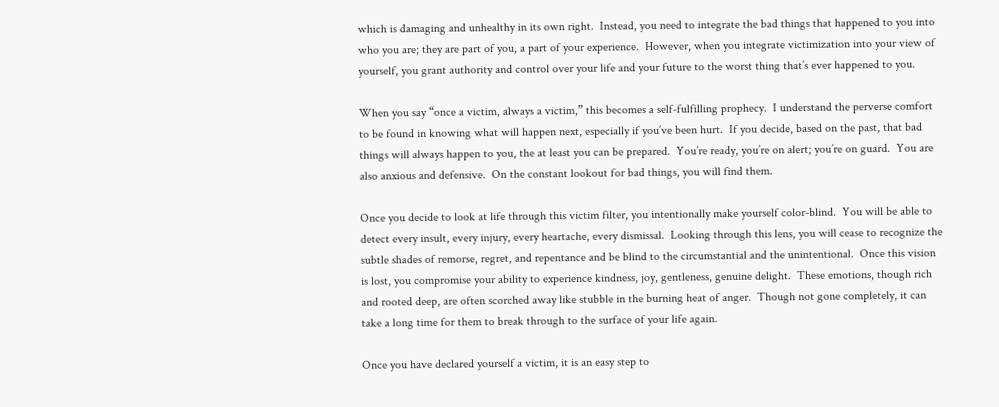which is damaging and unhealthy in its own right.  Instead, you need to integrate the bad things that happened to you into who you are; they are part of you, a part of your experience.  However, when you integrate victimization into your view of yourself, you grant authority and control over your life and your future to the worst thing that’s ever happened to you.

When you say “once a victim, always a victim,” this becomes a self-fulfilling prophecy.  I understand the perverse comfort to be found in knowing what will happen next, especially if you’ve been hurt.  If you decide, based on the past, that bad things will always happen to you, the at least you can be prepared.  You’re ready, you’re on alert; you’re on guard.  You are also anxious and defensive.  On the constant lookout for bad things, you will find them.

Once you decide to look at life through this victim filter, you intentionally make yourself color-blind.  You will be able to detect every insult, every injury, every heartache, every dismissal.  Looking through this lens, you will cease to recognize the subtle shades of remorse, regret, and repentance and be blind to the circumstantial and the unintentional.  Once this vision is lost, you compromise your ability to experience kindness, joy, gentleness, genuine delight.  These emotions, though rich and rooted deep, are often scorched away like stubble in the burning heat of anger.  Though not gone completely, it can take a long time for them to break through to the surface of your life again.

Once you have declared yourself a victim, it is an easy step to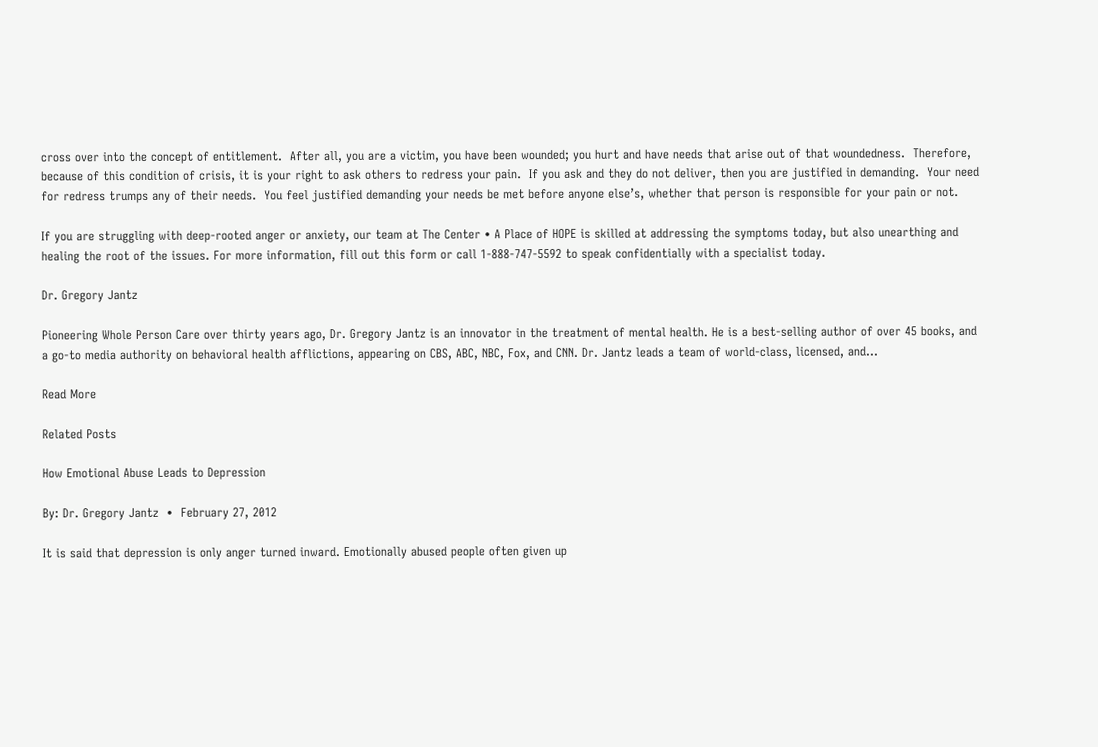cross over into the concept of entitlement.  After all, you are a victim, you have been wounded; you hurt and have needs that arise out of that woundedness.  Therefore, because of this condition of crisis, it is your right to ask others to redress your pain.  If you ask and they do not deliver, then you are justified in demanding.  Your need for redress trumps any of their needs.  You feel justified demanding your needs be met before anyone else’s, whether that person is responsible for your pain or not.

If you are struggling with deep-rooted anger or anxiety, our team at The Center • A Place of HOPE is skilled at addressing the symptoms today, but also unearthing and healing the root of the issues. For more information, fill out this form or call 1-888-747-5592 to speak confidentially with a specialist today.

Dr. Gregory Jantz

Pioneering Whole Person Care over thirty years ago, Dr. Gregory Jantz is an innovator in the treatment of mental health. He is a best-selling author of over 45 books, and a go-to media authority on behavioral health afflictions, appearing on CBS, ABC, NBC, Fox, and CNN. Dr. Jantz leads a team of world-class, licensed, and...

Read More

Related Posts

How Emotional Abuse Leads to Depression

By: Dr. Gregory Jantz  •  February 27, 2012

It is said that depression is only anger turned inward. Emotionally abused people often given up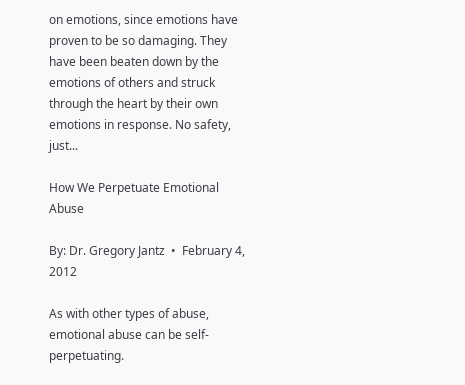on emotions, since emotions have proven to be so damaging. They have been beaten down by the emotions of others and struck through the heart by their own emotions in response. No safety, just...

How We Perpetuate Emotional Abuse

By: Dr. Gregory Jantz  •  February 4, 2012

As with other types of abuse, emotional abuse can be self-perpetuating.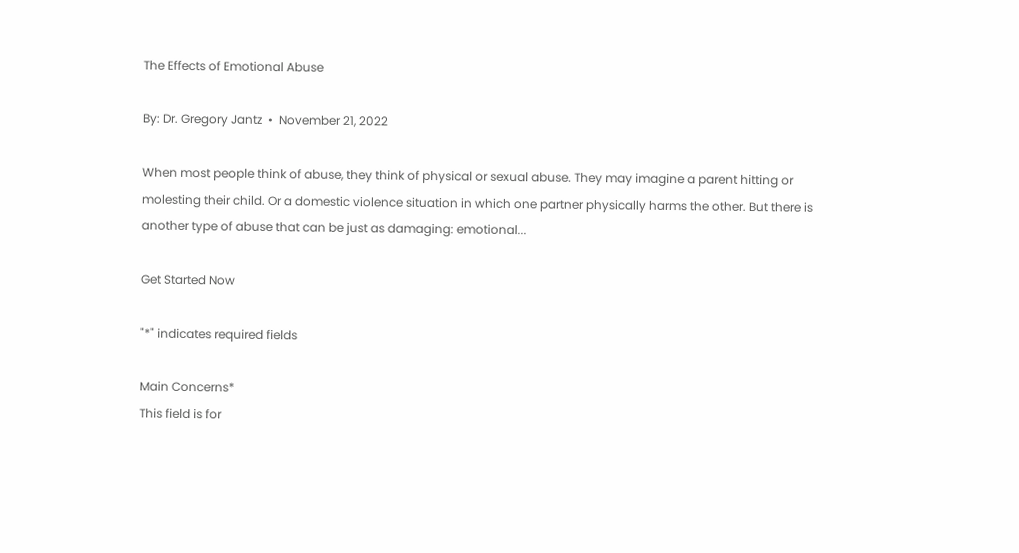The Effects of Emotional Abuse

By: Dr. Gregory Jantz  •  November 21, 2022

When most people think of abuse, they think of physical or sexual abuse. They may imagine a parent hitting or molesting their child. Or a domestic violence situation in which one partner physically harms the other. But there is another type of abuse that can be just as damaging: emotional...

Get Started Now

"*" indicates required fields

Main Concerns*
This field is for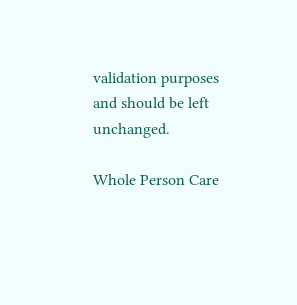validation purposes and should be left unchanged.

Whole Person Care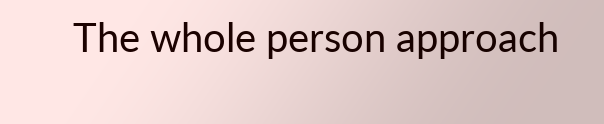The whole person approach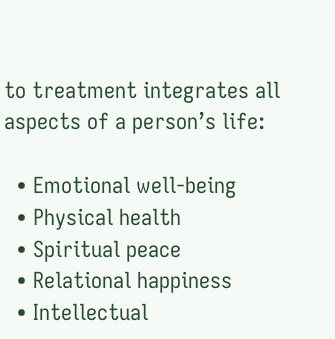to treatment integrates all aspects of a person’s life:

  • Emotional well-being
  • Physical health
  • Spiritual peace
  • Relational happiness
  • Intellectual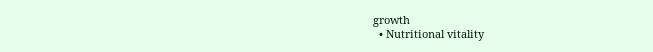growth
  • Nutritional vitality